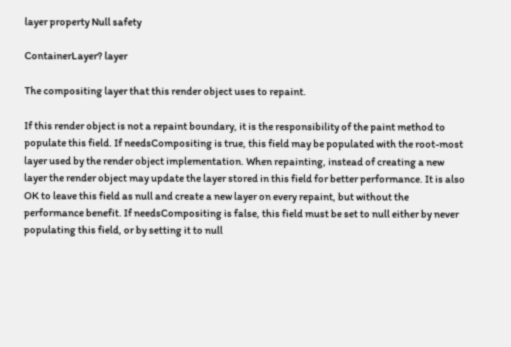layer property Null safety

ContainerLayer? layer

The compositing layer that this render object uses to repaint.

If this render object is not a repaint boundary, it is the responsibility of the paint method to populate this field. If needsCompositing is true, this field may be populated with the root-most layer used by the render object implementation. When repainting, instead of creating a new layer the render object may update the layer stored in this field for better performance. It is also OK to leave this field as null and create a new layer on every repaint, but without the performance benefit. If needsCompositing is false, this field must be set to null either by never populating this field, or by setting it to null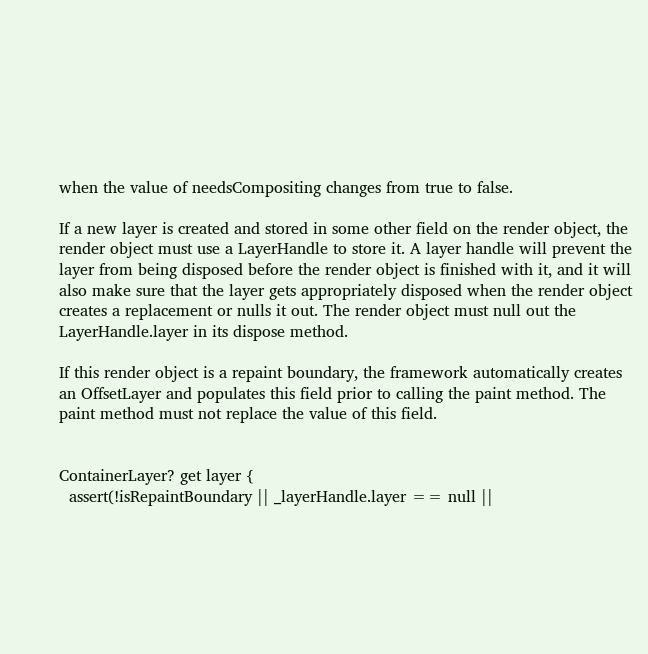when the value of needsCompositing changes from true to false.

If a new layer is created and stored in some other field on the render object, the render object must use a LayerHandle to store it. A layer handle will prevent the layer from being disposed before the render object is finished with it, and it will also make sure that the layer gets appropriately disposed when the render object creates a replacement or nulls it out. The render object must null out the LayerHandle.layer in its dispose method.

If this render object is a repaint boundary, the framework automatically creates an OffsetLayer and populates this field prior to calling the paint method. The paint method must not replace the value of this field.


ContainerLayer? get layer {
  assert(!isRepaintBoundary || _layerHandle.layer == null ||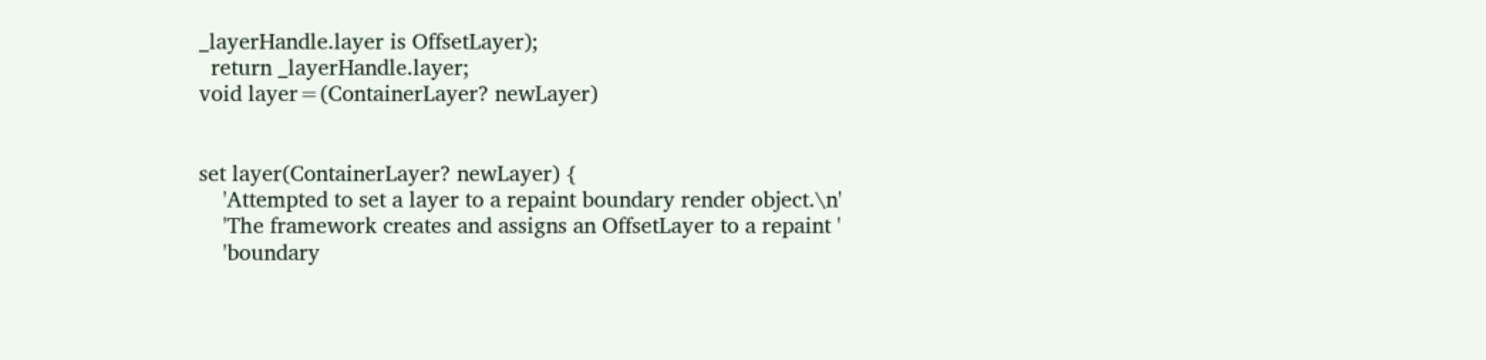_layerHandle.layer is OffsetLayer);
  return _layerHandle.layer;
void layer=(ContainerLayer? newLayer)


set layer(ContainerLayer? newLayer) {
    'Attempted to set a layer to a repaint boundary render object.\n'
    'The framework creates and assigns an OffsetLayer to a repaint '
    'boundary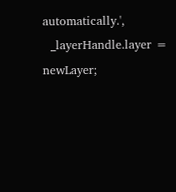automatically.',
  _layerHandle.layer = newLayer;